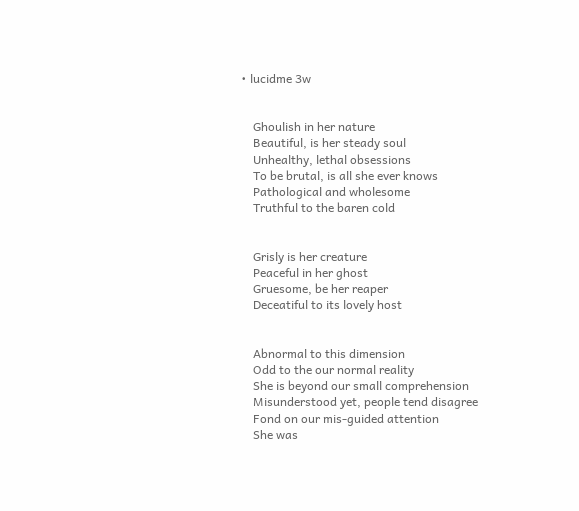• lucidme 3w


    Ghoulish in her nature
    Beautiful, is her steady soul
    Unhealthy, lethal obsessions
    To be brutal, is all she ever knows
    Pathological and wholesome
    Truthful to the baren cold


    Grisly is her creature
    Peaceful in her ghost
    Gruesome, be her reaper
    Deceatiful to its lovely host


    Abnormal to this dimension
    Odd to the our normal reality
    She is beyond our small comprehension
    Misunderstood yet, people tend disagree
    Fond on our mis-guided attention
    She was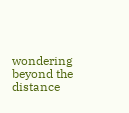wondering beyond the distance